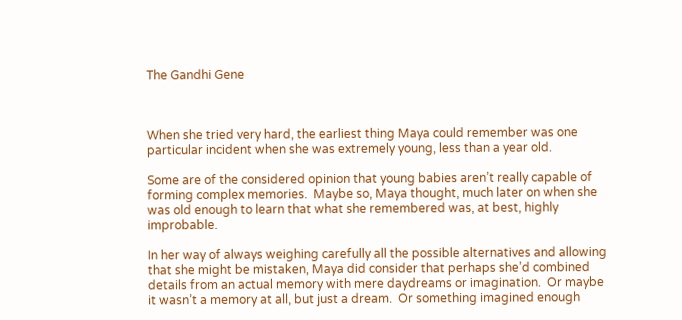The Gandhi Gene



When she tried very hard, the earliest thing Maya could remember was one particular incident when she was extremely young, less than a year old.

Some are of the considered opinion that young babies aren’t really capable of forming complex memories.  Maybe so, Maya thought, much later on when she was old enough to learn that what she remembered was, at best, highly improbable.

In her way of always weighing carefully all the possible alternatives and allowing that she might be mistaken, Maya did consider that perhaps she’d combined details from an actual memory with mere daydreams or imagination.  Or maybe it wasn’t a memory at all, but just a dream.  Or something imagined enough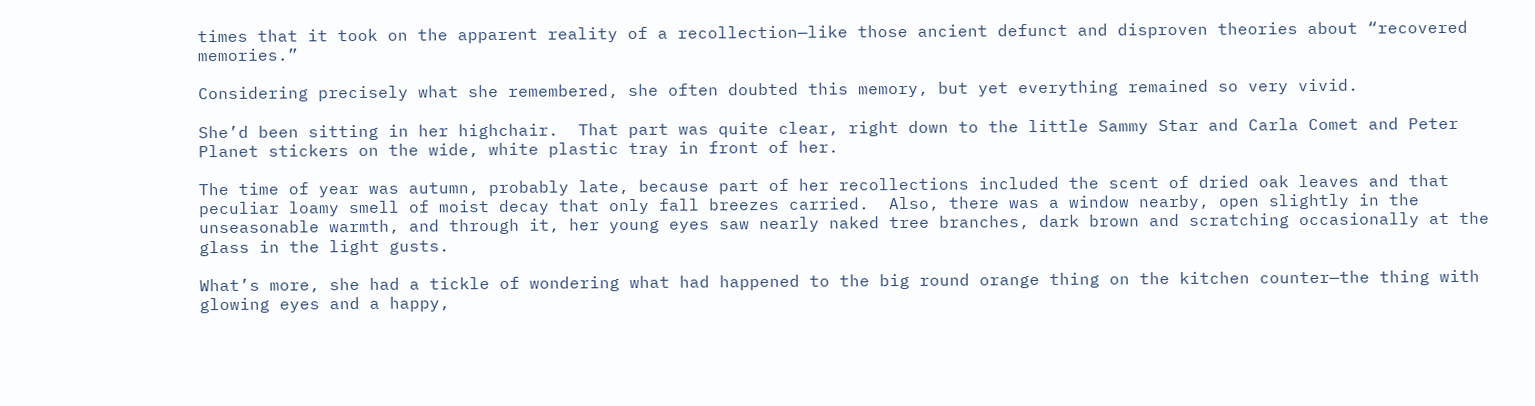times that it took on the apparent reality of a recollection—like those ancient defunct and disproven theories about “recovered memories.”

Considering precisely what she remembered, she often doubted this memory, but yet everything remained so very vivid.

She’d been sitting in her highchair.  That part was quite clear, right down to the little Sammy Star and Carla Comet and Peter Planet stickers on the wide, white plastic tray in front of her.

The time of year was autumn, probably late, because part of her recollections included the scent of dried oak leaves and that peculiar loamy smell of moist decay that only fall breezes carried.  Also, there was a window nearby, open slightly in the unseasonable warmth, and through it, her young eyes saw nearly naked tree branches, dark brown and scratching occasionally at the glass in the light gusts.

What’s more, she had a tickle of wondering what had happened to the big round orange thing on the kitchen counter—the thing with glowing eyes and a happy,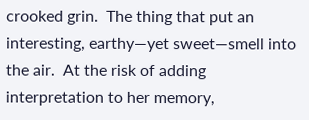crooked grin.  The thing that put an interesting, earthy—yet sweet—smell into the air.  At the risk of adding interpretation to her memory,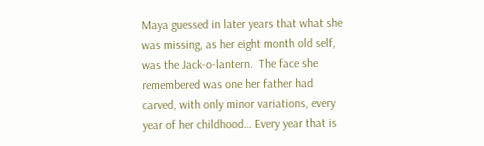Maya guessed in later years that what she was missing, as her eight month old self, was the Jack-o-lantern.  The face she remembered was one her father had carved, with only minor variations, every year of her childhood… Every year that is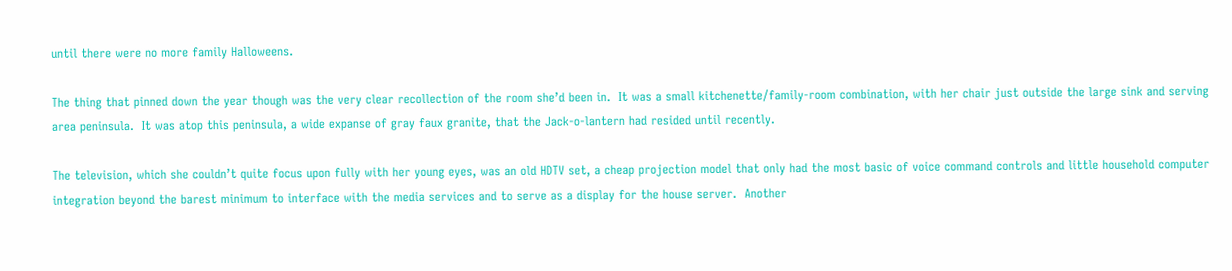until there were no more family Halloweens.

The thing that pinned down the year though was the very clear recollection of the room she’d been in.  It was a small kitchenette/family-room combination, with her chair just outside the large sink and serving area peninsula.  It was atop this peninsula, a wide expanse of gray faux granite, that the Jack-o-lantern had resided until recently.

The television, which she couldn’t quite focus upon fully with her young eyes, was an old HDTV set, a cheap projection model that only had the most basic of voice command controls and little household computer integration beyond the barest minimum to interface with the media services and to serve as a display for the house server.  Another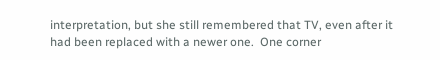interpretation, but she still remembered that TV, even after it had been replaced with a newer one.  One corner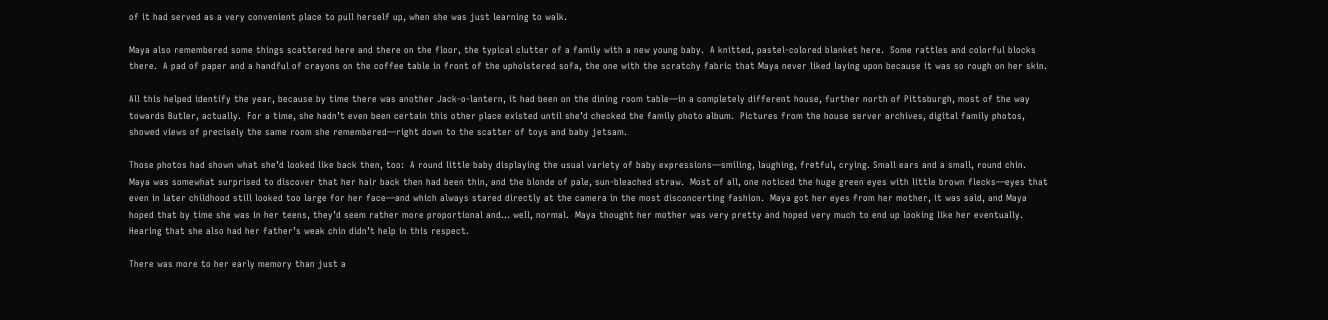of it had served as a very convenient place to pull herself up, when she was just learning to walk.

Maya also remembered some things scattered here and there on the floor, the typical clutter of a family with a new young baby.  A knitted, pastel-colored blanket here.  Some rattles and colorful blocks there.  A pad of paper and a handful of crayons on the coffee table in front of the upholstered sofa, the one with the scratchy fabric that Maya never liked laying upon because it was so rough on her skin.

All this helped identify the year, because by time there was another Jack-o-lantern, it had been on the dining room table—in a completely different house, further north of Pittsburgh, most of the way towards Butler, actually.  For a time, she hadn’t even been certain this other place existed until she’d checked the family photo album.  Pictures from the house server archives, digital family photos, showed views of precisely the same room she remembered—right down to the scatter of toys and baby jetsam.

Those photos had shown what she’d looked like back then, too:  A round little baby displaying the usual variety of baby expressions—smiling, laughing, fretful, crying. Small ears and a small, round chin.  Maya was somewhat surprised to discover that her hair back then had been thin, and the blonde of pale, sun-bleached straw.  Most of all, one noticed the huge green eyes with little brown flecks—eyes that even in later childhood still looked too large for her face—and which always stared directly at the camera in the most disconcerting fashion.  Maya got her eyes from her mother, it was said, and Maya hoped that by time she was in her teens, they’d seem rather more proportional and… well, normal.  Maya thought her mother was very pretty and hoped very much to end up looking like her eventually.  Hearing that she also had her father’s weak chin didn’t help in this respect.

There was more to her early memory than just a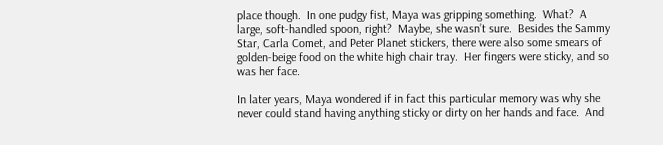place though.  In one pudgy fist, Maya was gripping something.  What?  A large, soft-handled spoon, right?  Maybe, she wasn’t sure.  Besides the Sammy Star, Carla Comet, and Peter Planet stickers, there were also some smears of golden-beige food on the white high chair tray.  Her fingers were sticky, and so was her face.

In later years, Maya wondered if in fact this particular memory was why she never could stand having anything sticky or dirty on her hands and face.  And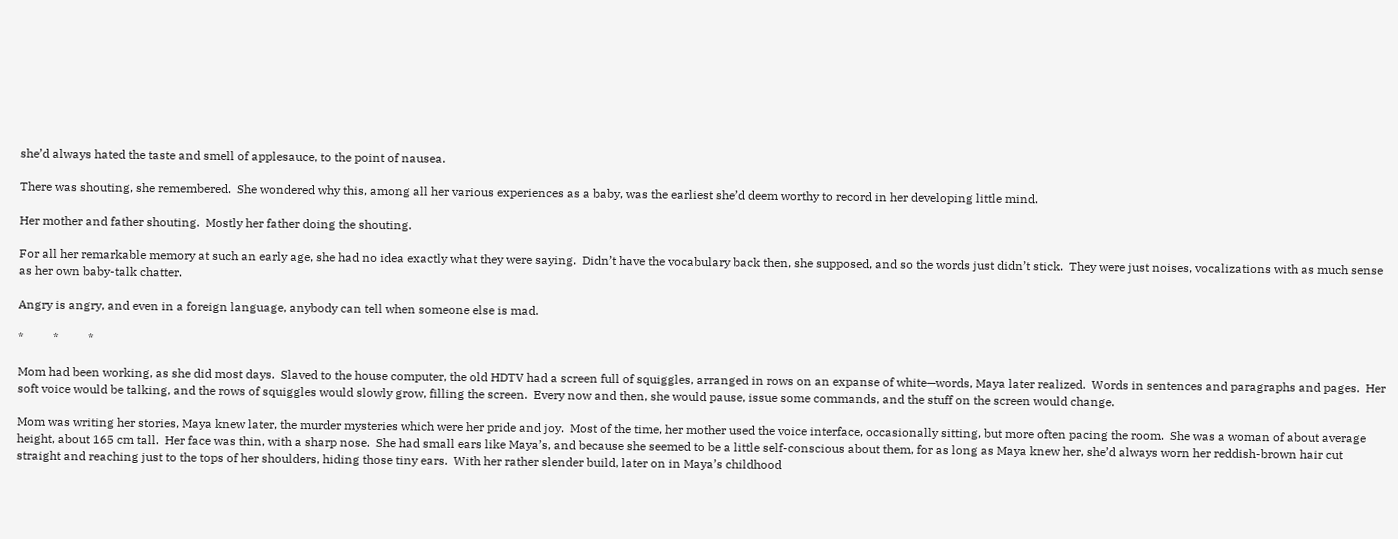she’d always hated the taste and smell of applesauce, to the point of nausea.

There was shouting, she remembered.  She wondered why this, among all her various experiences as a baby, was the earliest she’d deem worthy to record in her developing little mind.

Her mother and father shouting.  Mostly her father doing the shouting.

For all her remarkable memory at such an early age, she had no idea exactly what they were saying.  Didn’t have the vocabulary back then, she supposed, and so the words just didn’t stick.  They were just noises, vocalizations with as much sense as her own baby-talk chatter.

Angry is angry, and even in a foreign language, anybody can tell when someone else is mad.

*          *          *

Mom had been working, as she did most days.  Slaved to the house computer, the old HDTV had a screen full of squiggles, arranged in rows on an expanse of white—words, Maya later realized.  Words in sentences and paragraphs and pages.  Her soft voice would be talking, and the rows of squiggles would slowly grow, filling the screen.  Every now and then, she would pause, issue some commands, and the stuff on the screen would change.

Mom was writing her stories, Maya knew later, the murder mysteries which were her pride and joy.  Most of the time, her mother used the voice interface, occasionally sitting, but more often pacing the room.  She was a woman of about average height, about 165 cm tall.  Her face was thin, with a sharp nose.  She had small ears like Maya’s, and because she seemed to be a little self-conscious about them, for as long as Maya knew her, she’d always worn her reddish-brown hair cut straight and reaching just to the tops of her shoulders, hiding those tiny ears.  With her rather slender build, later on in Maya’s childhood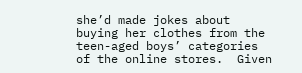she’d made jokes about buying her clothes from the teen-aged boys’ categories of the online stores.  Given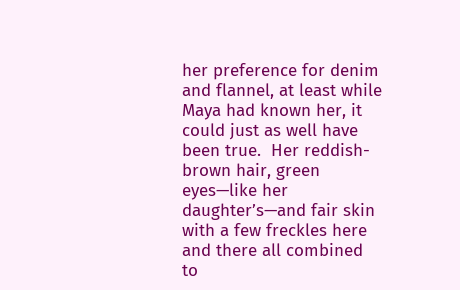her preference for denim and flannel, at least while Maya had known her, it could just as well have been true.  Her reddish-brown hair, green eyes—like her daughter’s—and fair skin with a few freckles here and there all combined to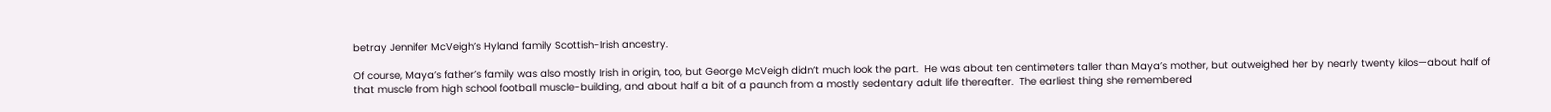betray Jennifer McVeigh’s Hyland family Scottish-Irish ancestry.

Of course, Maya’s father’s family was also mostly Irish in origin, too, but George McVeigh didn’t much look the part.  He was about ten centimeters taller than Maya’s mother, but outweighed her by nearly twenty kilos—about half of that muscle from high school football muscle-building, and about half a bit of a paunch from a mostly sedentary adult life thereafter.  The earliest thing she remembered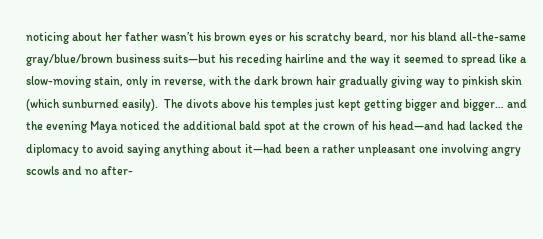noticing about her father wasn’t his brown eyes or his scratchy beard, nor his bland all-the-same gray/blue/brown business suits—but his receding hairline and the way it seemed to spread like a slow-moving stain, only in reverse, with the dark brown hair gradually giving way to pinkish skin (which sunburned easily).  The divots above his temples just kept getting bigger and bigger… and the evening Maya noticed the additional bald spot at the crown of his head—and had lacked the diplomacy to avoid saying anything about it—had been a rather unpleasant one involving angry scowls and no after-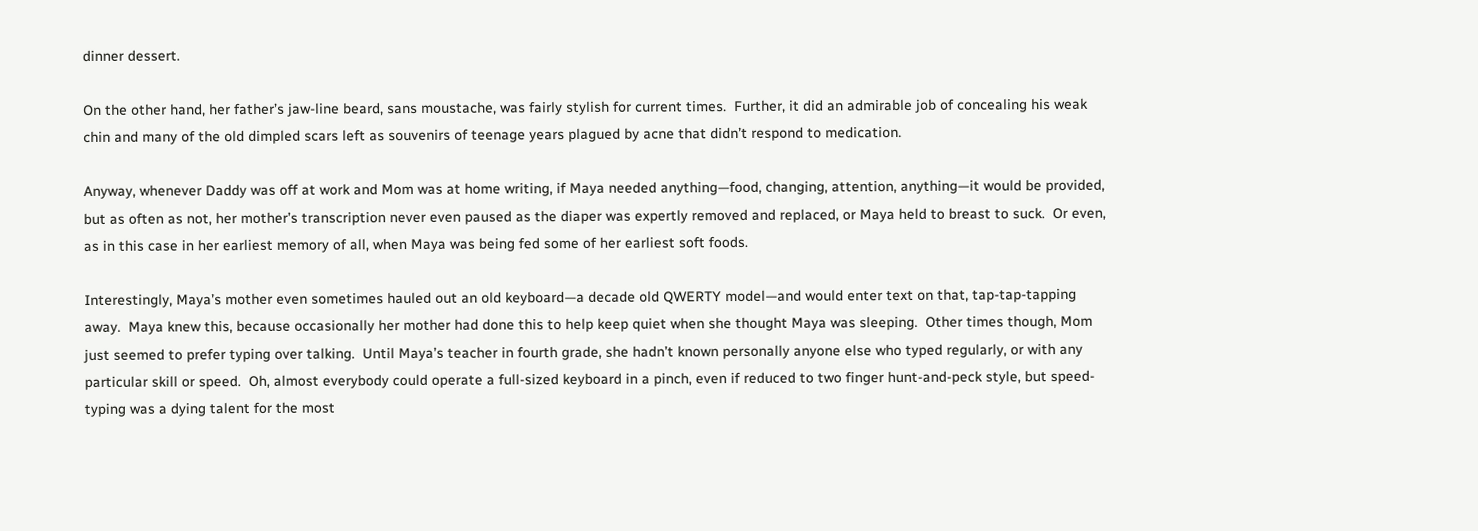dinner dessert.

On the other hand, her father’s jaw-line beard, sans moustache, was fairly stylish for current times.  Further, it did an admirable job of concealing his weak chin and many of the old dimpled scars left as souvenirs of teenage years plagued by acne that didn’t respond to medication.

Anyway, whenever Daddy was off at work and Mom was at home writing, if Maya needed anything—food, changing, attention, anything—it would be provided, but as often as not, her mother’s transcription never even paused as the diaper was expertly removed and replaced, or Maya held to breast to suck.  Or even, as in this case in her earliest memory of all, when Maya was being fed some of her earliest soft foods.

Interestingly, Maya’s mother even sometimes hauled out an old keyboard—a decade old QWERTY model—and would enter text on that, tap-tap-tapping away.  Maya knew this, because occasionally her mother had done this to help keep quiet when she thought Maya was sleeping.  Other times though, Mom just seemed to prefer typing over talking.  Until Maya’s teacher in fourth grade, she hadn’t known personally anyone else who typed regularly, or with any particular skill or speed.  Oh, almost everybody could operate a full-sized keyboard in a pinch, even if reduced to two finger hunt-and-peck style, but speed-typing was a dying talent for the most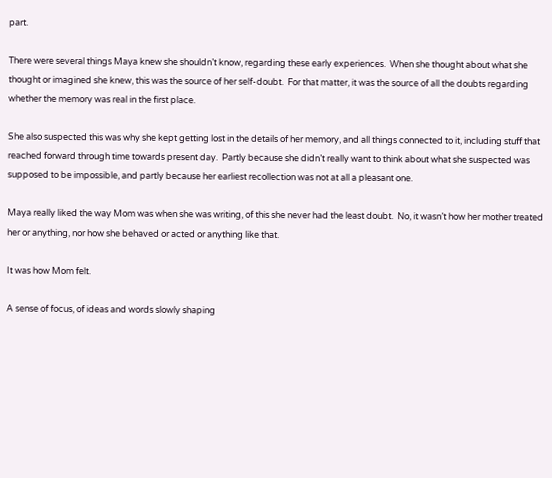part.

There were several things Maya knew she shouldn’t know, regarding these early experiences.  When she thought about what she thought or imagined she knew, this was the source of her self-doubt.  For that matter, it was the source of all the doubts regarding whether the memory was real in the first place.

She also suspected this was why she kept getting lost in the details of her memory, and all things connected to it, including stuff that reached forward through time towards present day.  Partly because she didn’t really want to think about what she suspected was supposed to be impossible, and partly because her earliest recollection was not at all a pleasant one.

Maya really liked the way Mom was when she was writing, of this she never had the least doubt.  No, it wasn’t how her mother treated her or anything, nor how she behaved or acted or anything like that.

It was how Mom felt.

A sense of focus, of ideas and words slowly shaping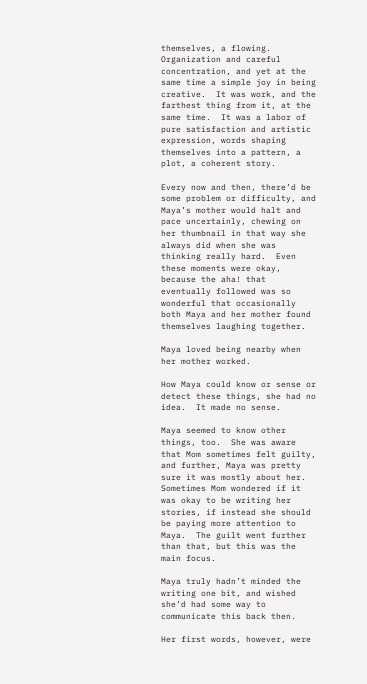themselves, a flowing.  Organization and careful concentration, and yet at the same time a simple joy in being creative.  It was work, and the farthest thing from it, at the same time.  It was a labor of pure satisfaction and artistic expression, words shaping themselves into a pattern, a plot, a coherent story.

Every now and then, there’d be some problem or difficulty, and Maya’s mother would halt and pace uncertainly, chewing on her thumbnail in that way she always did when she was thinking really hard.  Even these moments were okay, because the aha! that eventually followed was so wonderful that occasionally both Maya and her mother found themselves laughing together.

Maya loved being nearby when her mother worked.

How Maya could know or sense or detect these things, she had no idea.  It made no sense.

Maya seemed to know other things, too.  She was aware that Mom sometimes felt guilty, and further, Maya was pretty sure it was mostly about her.  Sometimes Mom wondered if it was okay to be writing her stories, if instead she should be paying more attention to Maya.  The guilt went further than that, but this was the main focus.

Maya truly hadn’t minded the writing one bit, and wished she’d had some way to communicate this back then.

Her first words, however, were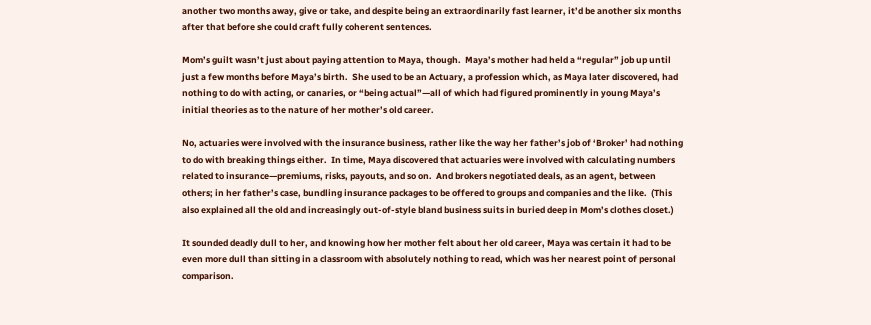another two months away, give or take, and despite being an extraordinarily fast learner, it’d be another six months after that before she could craft fully coherent sentences.

Mom’s guilt wasn’t just about paying attention to Maya, though.  Maya’s mother had held a “regular” job up until just a few months before Maya’s birth.  She used to be an Actuary, a profession which, as Maya later discovered, had nothing to do with acting, or canaries, or “being actual”—all of which had figured prominently in young Maya’s initial theories as to the nature of her mother’s old career.

No, actuaries were involved with the insurance business, rather like the way her father’s job of ‘Broker’ had nothing to do with breaking things either.  In time, Maya discovered that actuaries were involved with calculating numbers related to insurance—premiums, risks, payouts, and so on.  And brokers negotiated deals, as an agent, between others; in her father’s case, bundling insurance packages to be offered to groups and companies and the like.  (This also explained all the old and increasingly out-of-style bland business suits in buried deep in Mom’s clothes closet.)

It sounded deadly dull to her, and knowing how her mother felt about her old career, Maya was certain it had to be even more dull than sitting in a classroom with absolutely nothing to read, which was her nearest point of personal comparison.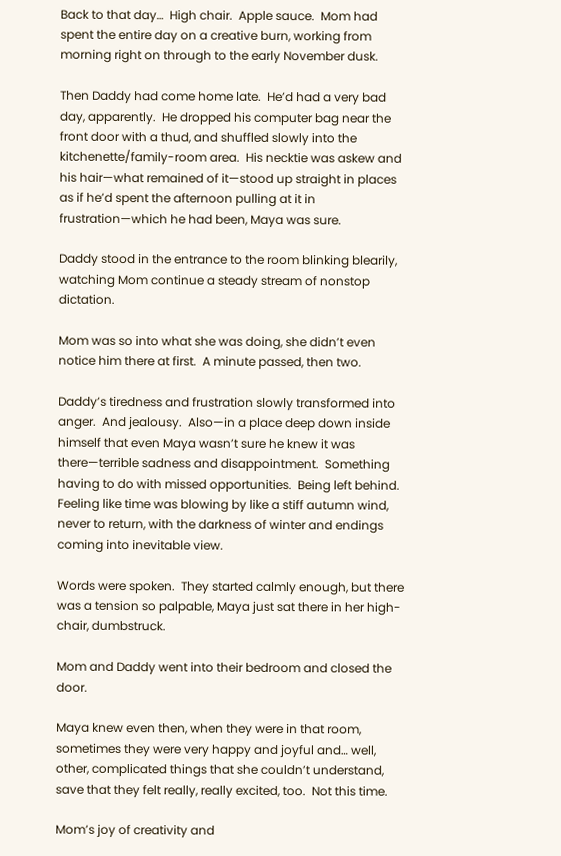Back to that day…  High chair.  Apple sauce.  Mom had spent the entire day on a creative burn, working from morning right on through to the early November dusk.

Then Daddy had come home late.  He’d had a very bad day, apparently.  He dropped his computer bag near the front door with a thud, and shuffled slowly into the kitchenette/family-room area.  His necktie was askew and his hair—what remained of it—stood up straight in places as if he’d spent the afternoon pulling at it in frustration—which he had been, Maya was sure.

Daddy stood in the entrance to the room blinking blearily, watching Mom continue a steady stream of nonstop dictation.

Mom was so into what she was doing, she didn’t even notice him there at first.  A minute passed, then two.

Daddy’s tiredness and frustration slowly transformed into anger.  And jealousy.  Also—in a place deep down inside himself that even Maya wasn’t sure he knew it was there—terrible sadness and disappointment.  Something having to do with missed opportunities.  Being left behind.  Feeling like time was blowing by like a stiff autumn wind, never to return, with the darkness of winter and endings coming into inevitable view.

Words were spoken.  They started calmly enough, but there was a tension so palpable, Maya just sat there in her high-chair, dumbstruck.

Mom and Daddy went into their bedroom and closed the door.

Maya knew even then, when they were in that room, sometimes they were very happy and joyful and… well, other, complicated things that she couldn’t understand, save that they felt really, really excited, too.  Not this time.

Mom’s joy of creativity and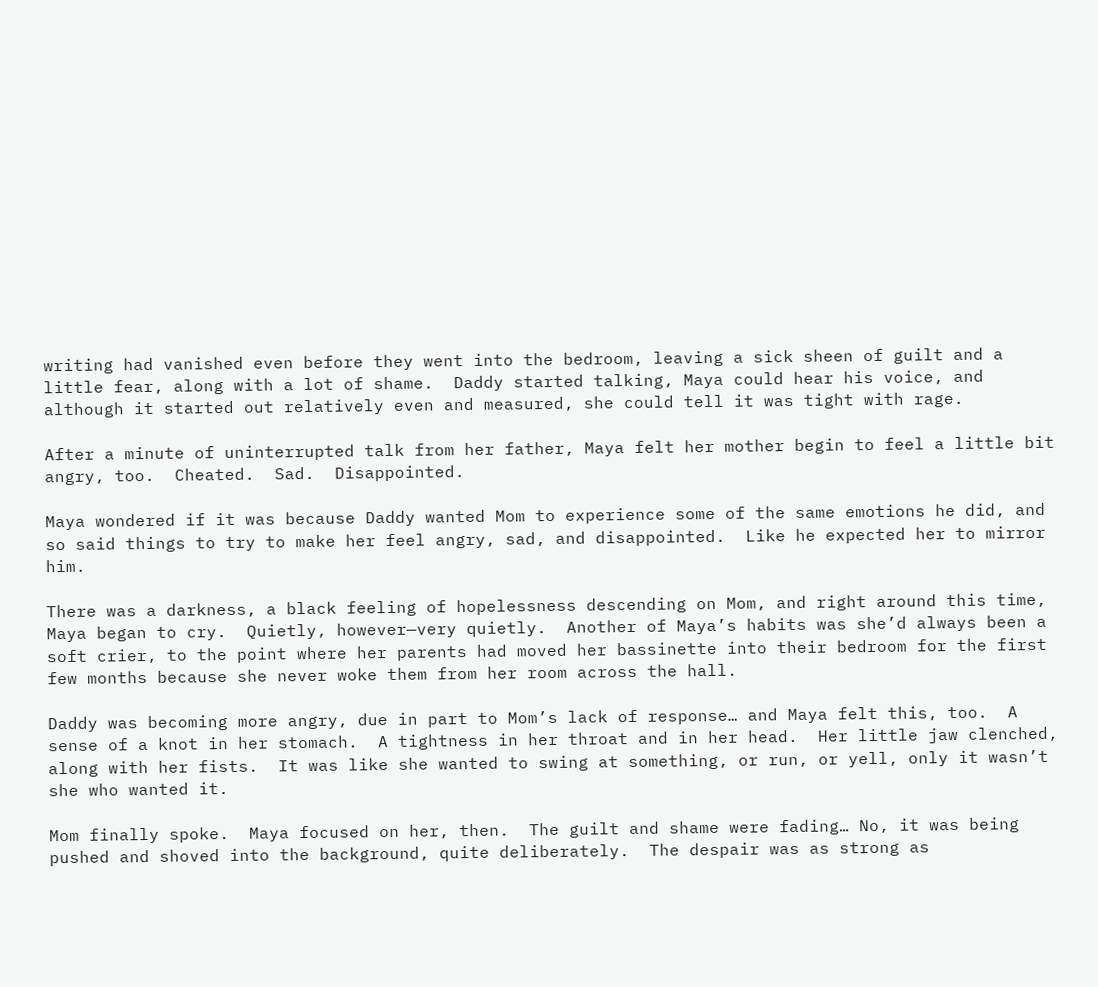writing had vanished even before they went into the bedroom, leaving a sick sheen of guilt and a little fear, along with a lot of shame.  Daddy started talking, Maya could hear his voice, and although it started out relatively even and measured, she could tell it was tight with rage.

After a minute of uninterrupted talk from her father, Maya felt her mother begin to feel a little bit angry, too.  Cheated.  Sad.  Disappointed.

Maya wondered if it was because Daddy wanted Mom to experience some of the same emotions he did, and so said things to try to make her feel angry, sad, and disappointed.  Like he expected her to mirror him.

There was a darkness, a black feeling of hopelessness descending on Mom, and right around this time, Maya began to cry.  Quietly, however—very quietly.  Another of Maya’s habits was she’d always been a soft crier, to the point where her parents had moved her bassinette into their bedroom for the first few months because she never woke them from her room across the hall.

Daddy was becoming more angry, due in part to Mom’s lack of response… and Maya felt this, too.  A sense of a knot in her stomach.  A tightness in her throat and in her head.  Her little jaw clenched, along with her fists.  It was like she wanted to swing at something, or run, or yell, only it wasn’t she who wanted it.

Mom finally spoke.  Maya focused on her, then.  The guilt and shame were fading… No, it was being pushed and shoved into the background, quite deliberately.  The despair was as strong as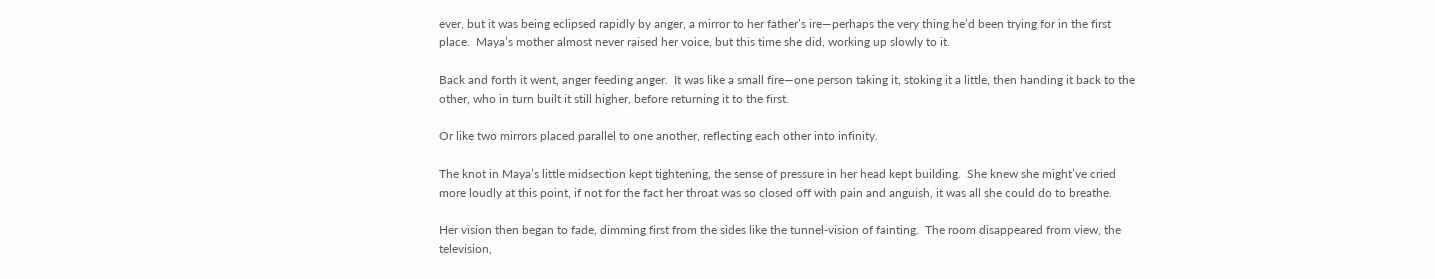ever, but it was being eclipsed rapidly by anger, a mirror to her father’s ire—perhaps the very thing he’d been trying for in the first place.  Maya’s mother almost never raised her voice, but this time she did, working up slowly to it.

Back and forth it went, anger feeding anger.  It was like a small fire—one person taking it, stoking it a little, then handing it back to the other, who in turn built it still higher, before returning it to the first.

Or like two mirrors placed parallel to one another, reflecting each other into infinity.

The knot in Maya’s little midsection kept tightening, the sense of pressure in her head kept building.  She knew she might’ve cried more loudly at this point, if not for the fact her throat was so closed off with pain and anguish, it was all she could do to breathe.

Her vision then began to fade, dimming first from the sides like the tunnel-vision of fainting.  The room disappeared from view, the television,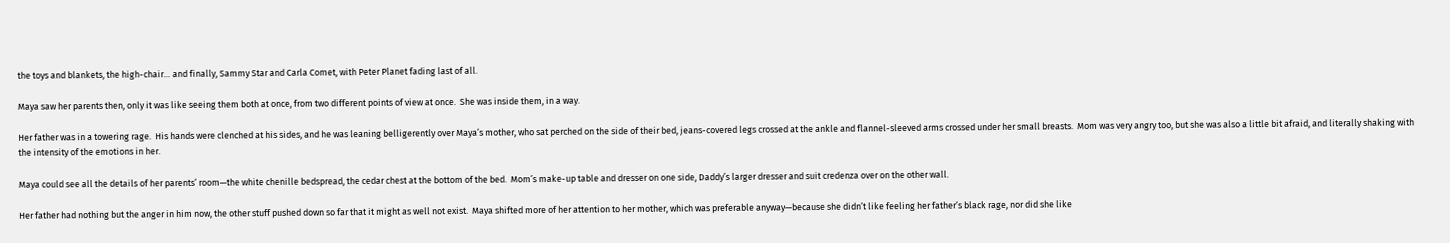the toys and blankets, the high-chair… and finally, Sammy Star and Carla Comet, with Peter Planet fading last of all.

Maya saw her parents then, only it was like seeing them both at once, from two different points of view at once.  She was inside them, in a way.

Her father was in a towering rage.  His hands were clenched at his sides, and he was leaning belligerently over Maya’s mother, who sat perched on the side of their bed, jeans-covered legs crossed at the ankle and flannel-sleeved arms crossed under her small breasts.  Mom was very angry too, but she was also a little bit afraid, and literally shaking with the intensity of the emotions in her.

Maya could see all the details of her parents’ room—the white chenille bedspread, the cedar chest at the bottom of the bed.  Mom’s make-up table and dresser on one side, Daddy’s larger dresser and suit credenza over on the other wall.

Her father had nothing but the anger in him now, the other stuff pushed down so far that it might as well not exist.  Maya shifted more of her attention to her mother, which was preferable anyway—because she didn’t like feeling her father’s black rage, nor did she like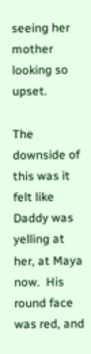seeing her mother looking so upset.

The downside of this was it felt like Daddy was yelling at her, at Maya now.  His round face was red, and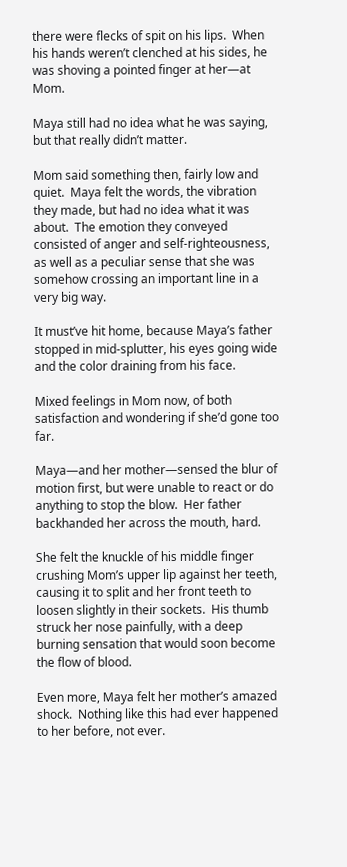there were flecks of spit on his lips.  When his hands weren’t clenched at his sides, he was shoving a pointed finger at her—at Mom.

Maya still had no idea what he was saying, but that really didn’t matter.

Mom said something then, fairly low and quiet.  Maya felt the words, the vibration they made, but had no idea what it was about.  The emotion they conveyed consisted of anger and self-righteousness, as well as a peculiar sense that she was somehow crossing an important line in a very big way.

It must’ve hit home, because Maya’s father stopped in mid-splutter, his eyes going wide and the color draining from his face.

Mixed feelings in Mom now, of both satisfaction and wondering if she’d gone too far.

Maya—and her mother—sensed the blur of motion first, but were unable to react or do anything to stop the blow.  Her father backhanded her across the mouth, hard.

She felt the knuckle of his middle finger crushing Mom’s upper lip against her teeth, causing it to split and her front teeth to loosen slightly in their sockets.  His thumb struck her nose painfully, with a deep burning sensation that would soon become the flow of blood.

Even more, Maya felt her mother’s amazed shock.  Nothing like this had ever happened to her before, not ever.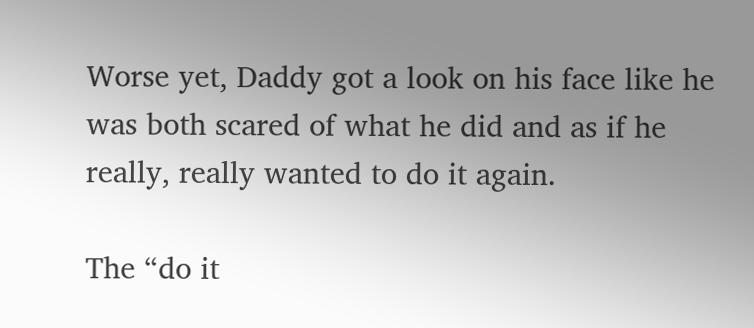Worse yet, Daddy got a look on his face like he was both scared of what he did and as if he really, really wanted to do it again.

The “do it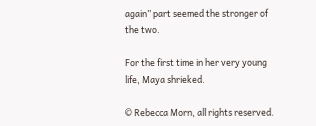again” part seemed the stronger of the two.

For the first time in her very young life, Maya shrieked.

© Rebecca Morn, all rights reserved.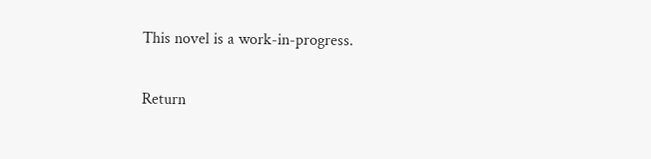This novel is a work-in-progress.

Return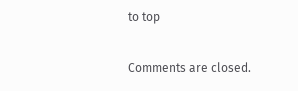to top

Comments are closed.